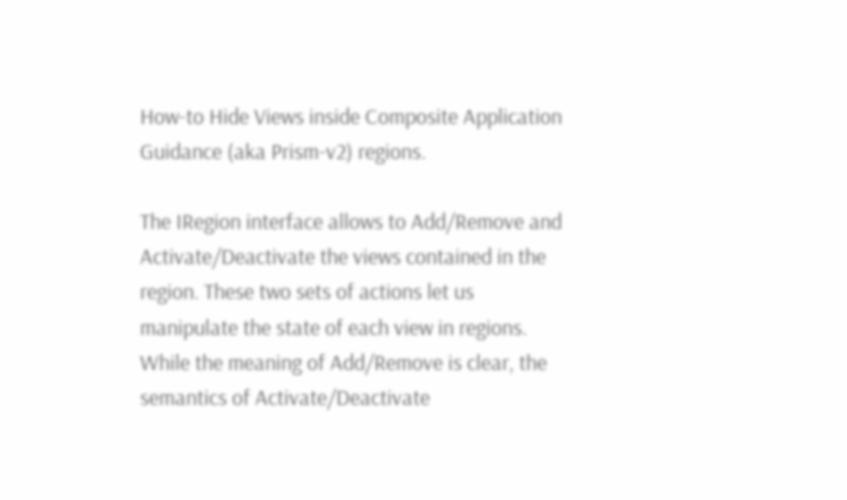How-to Hide Views inside Composite Application Guidance (aka Prism-v2) regions.

The IRegion interface allows to Add/Remove and Activate/Deactivate the views contained in the region. These two sets of actions let us manipulate the state of each view in regions. While the meaning of Add/Remove is clear, the semantics of Activate/Deactivate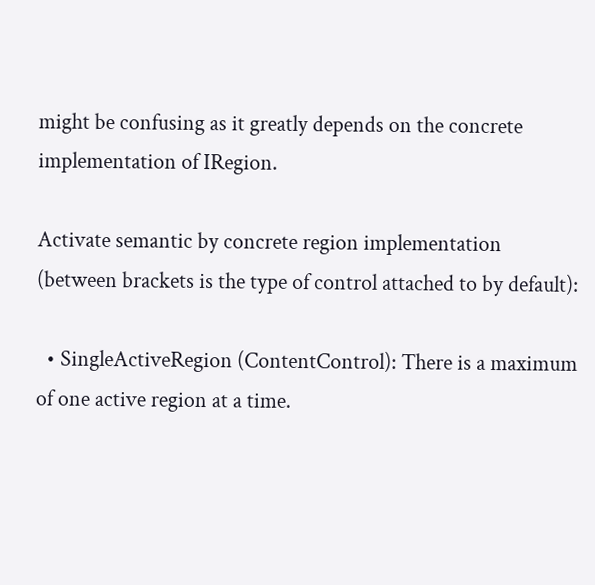might be confusing as it greatly depends on the concrete implementation of IRegion.

Activate semantic by concrete region implementation (between brackets is the type of control attached to by default):

  • SingleActiveRegion (ContentControl): There is a maximum of one active region at a time.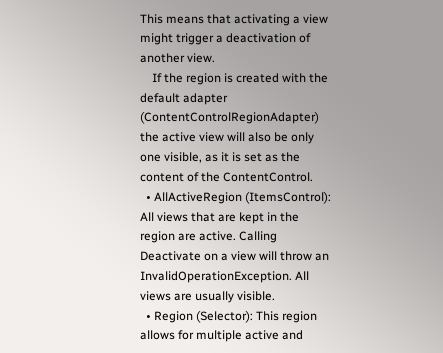This means that activating a view might trigger a deactivation of another view.
    If the region is created with the default adapter (ContentControlRegionAdapter) the active view will also be only one visible, as it is set as the content of the ContentControl.
  • AllActiveRegion (ItemsControl): All views that are kept in the region are active. Calling Deactivate on a view will throw an InvalidOperationException. All views are usually visible.
  • Region (Selector): This region allows for multiple active and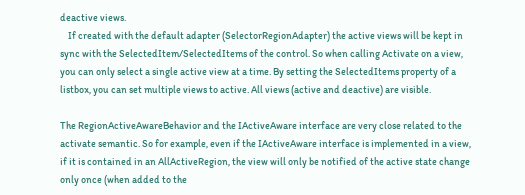deactive views.
    If created with the default adapter (SelectorRegionAdapter) the active views will be kept in sync with the SelectedItem/SelectedItems of the control. So when calling Activate on a view, you can only select a single active view at a time. By setting the SelectedItems property of a listbox, you can set multiple views to active. All views (active and deactive) are visible.

The RegionActiveAwareBehavior and the IActiveAware interface are very close related to the activate semantic. So for example, even if the IActiveAware interface is implemented in a view, if it is contained in an AllActiveRegion, the view will only be notified of the active state change only once (when added to the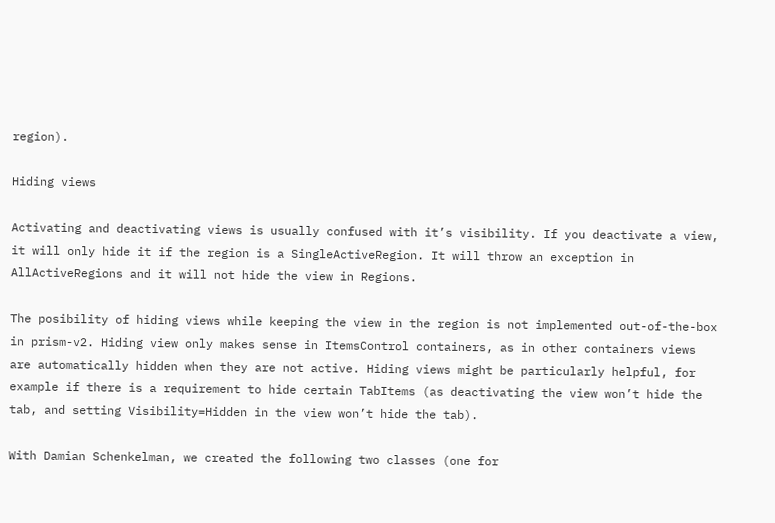region).

Hiding views

Activating and deactivating views is usually confused with it’s visibility. If you deactivate a view, it will only hide it if the region is a SingleActiveRegion. It will throw an exception in AllActiveRegions and it will not hide the view in Regions.

The posibility of hiding views while keeping the view in the region is not implemented out-of-the-box in prism-v2. Hiding view only makes sense in ItemsControl containers, as in other containers views are automatically hidden when they are not active. Hiding views might be particularly helpful, for example if there is a requirement to hide certain TabItems (as deactivating the view won’t hide the tab, and setting Visibility=Hidden in the view won’t hide the tab).

With Damian Schenkelman, we created the following two classes (one for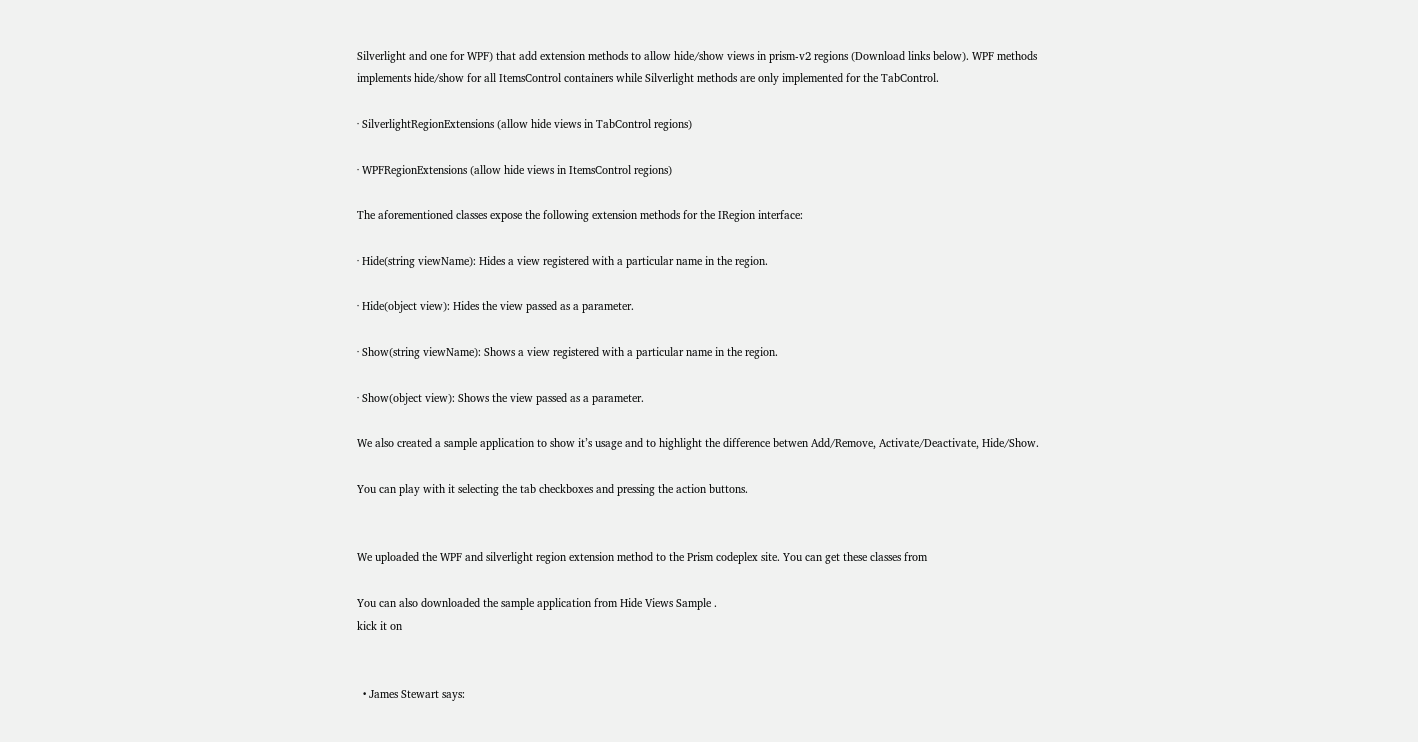Silverlight and one for WPF) that add extension methods to allow hide/show views in prism-v2 regions (Download links below). WPF methods implements hide/show for all ItemsControl containers while Silverlight methods are only implemented for the TabControl.

· SilverlightRegionExtensions (allow hide views in TabControl regions)

· WPFRegionExtensions (allow hide views in ItemsControl regions)

The aforementioned classes expose the following extension methods for the IRegion interface:

· Hide(string viewName): Hides a view registered with a particular name in the region.

· Hide(object view): Hides the view passed as a parameter.

· Show(string viewName): Shows a view registered with a particular name in the region.

· Show(object view): Shows the view passed as a parameter.

We also created a sample application to show it’s usage and to highlight the difference betwen Add/Remove, Activate/Deactivate, Hide/Show.

You can play with it selecting the tab checkboxes and pressing the action buttons.


We uploaded the WPF and silverlight region extension method to the Prism codeplex site. You can get these classes from

You can also downloaded the sample application from Hide Views Sample .
kick it on


  • James Stewart says: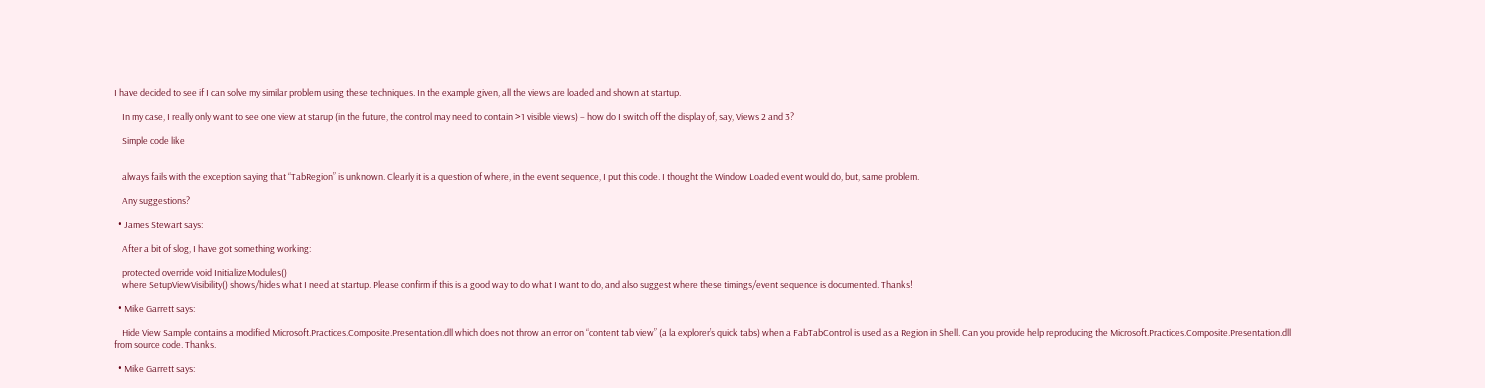I have decided to see if I can solve my similar problem using these techniques. In the example given, all the views are loaded and shown at startup.

    In my case, I really only want to see one view at starup (in the future, the control may need to contain >1 visible views) – how do I switch off the display of, say, Views 2 and 3?

    Simple code like


    always fails with the exception saying that “TabRegion” is unknown. Clearly it is a question of where, in the event sequence, I put this code. I thought the Window Loaded event would do, but, same problem.

    Any suggestions?

  • James Stewart says:

    After a bit of slog, I have got something working:

    protected override void InitializeModules()
    where SetupViewVisibility() shows/hides what I need at startup. Please confirm if this is a good way to do what I want to do, and also suggest where these timings/event sequence is documented. Thanks!

  • Mike Garrett says:

    Hide View Sample contains a modified Microsoft.Practices.Composite.Presentation.dll which does not throw an error on “content tab view” (a la explorer’s quick tabs) when a FabTabControl is used as a Region in Shell. Can you provide help reproducing the Microsoft.Practices.Composite.Presentation.dll from source code. Thanks.

  • Mike Garrett says: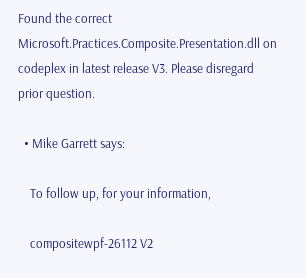Found the correct Microsoft.Practices.Composite.Presentation.dll on codeplex in latest release V3. Please disregard prior question.

  • Mike Garrett says:

    To follow up, for your information,

    compositewpf-26112 V2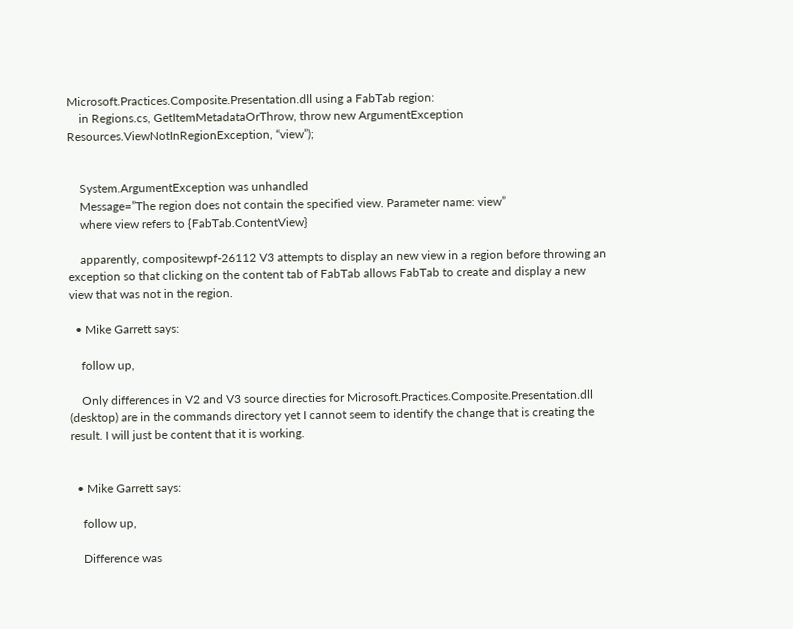Microsoft.Practices.Composite.Presentation.dll using a FabTab region:
    in Regions.cs, GetItemMetadataOrThrow, throw new ArgumentException Resources.ViewNotInRegionException, “view”);


    System.ArgumentException was unhandled
    Message=”The region does not contain the specified view. Parameter name: view”
    where view refers to {FabTab.ContentView}

    apparently, compositewpf-26112 V3 attempts to display an new view in a region before throwing an exception so that clicking on the content tab of FabTab allows FabTab to create and display a new view that was not in the region.

  • Mike Garrett says:

    follow up,

    Only differences in V2 and V3 source directies for Microsoft.Practices.Composite.Presentation.dll (desktop) are in the commands directory yet I cannot seem to identify the change that is creating the result. I will just be content that it is working.


  • Mike Garrett says:

    follow up,

    Difference was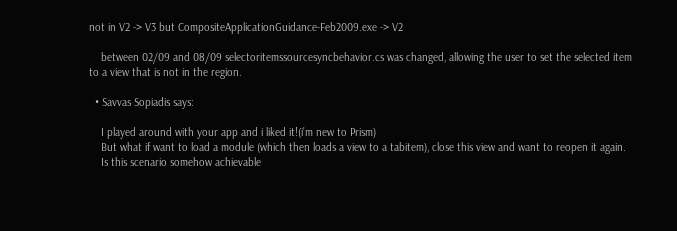not in V2 -> V3 but CompositeApplicationGuidance-Feb2009.exe -> V2

    between 02/09 and 08/09 selectoritemssourcesyncbehavior.cs was changed, allowing the user to set the selected item to a view that is not in the region.

  • Savvas Sopiadis says:

    I played around with your app and i liked it!(i’m new to Prism)
    But what if want to load a module (which then loads a view to a tabitem), close this view and want to reopen it again.
    Is this scenario somehow achievable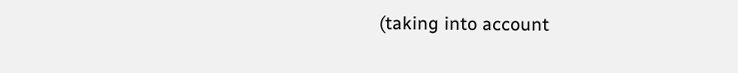(taking into account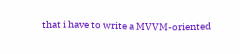that i have to write a MVVM-oriented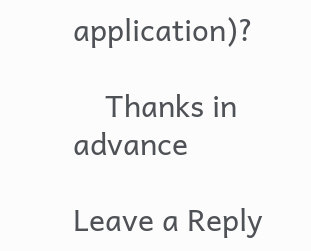application)?

    Thanks in advance

Leave a Reply